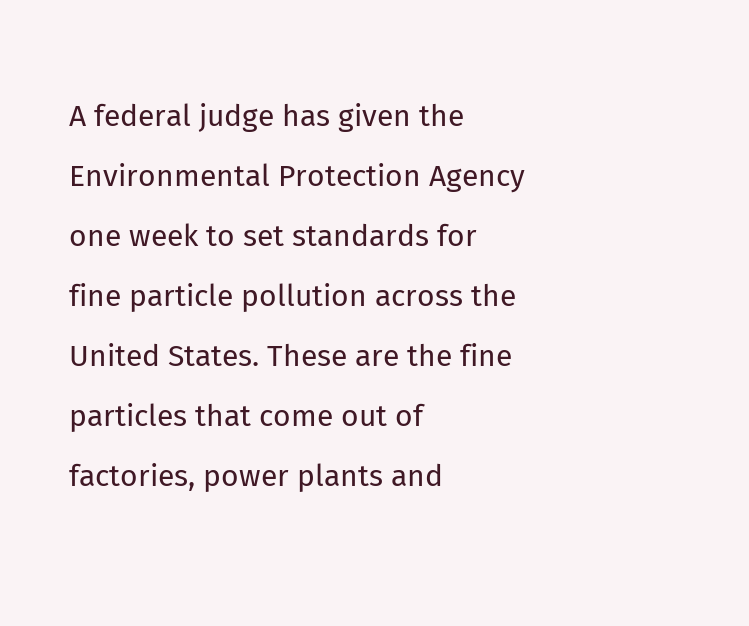A federal judge has given the Environmental Protection Agency one week to set standards for fine particle pollution across the United States. These are the fine particles that come out of factories, power plants and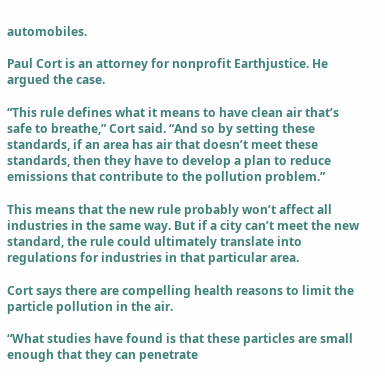automobiles.

Paul Cort is an attorney for nonprofit Earthjustice. He argued the case.

“This rule defines what it means to have clean air that’s safe to breathe,” Cort said. “And so by setting these standards, if an area has air that doesn’t meet these standards, then they have to develop a plan to reduce emissions that contribute to the pollution problem.”

This means that the new rule probably won’t affect all industries in the same way. But if a city can’t meet the new standard, the rule could ultimately translate into regulations for industries in that particular area.

Cort says there are compelling health reasons to limit the particle pollution in the air.

“What studies have found is that these particles are small enough that they can penetrate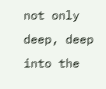not only deep, deep into the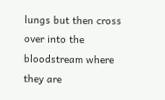lungs but then cross over into the bloodstream where they are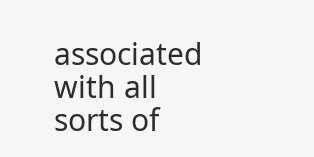associated with all sorts of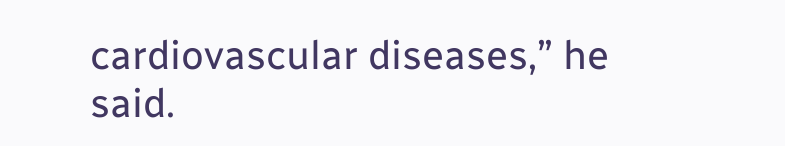cardiovascular diseases,” he said.